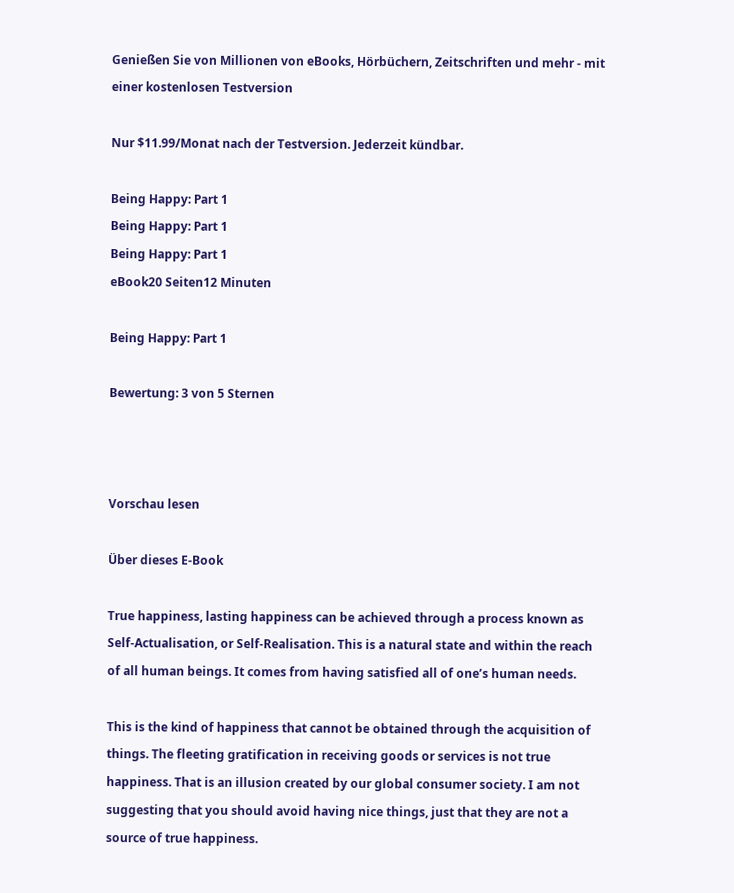Genießen Sie von Millionen von eBooks, Hörbüchern, Zeitschriften und mehr - mit einer kostenlosen Testversion

Nur $11.99/Monat nach der Testversion. Jederzeit kündbar.

Being Happy: Part 1
Being Happy: Part 1
Being Happy: Part 1
eBook20 Seiten12 Minuten

Being Happy: Part 1

Bewertung: 3 von 5 Sternen



Vorschau lesen

Über dieses E-Book

True happiness, lasting happiness can be achieved through a process known as Self-Actualisation, or Self-Realisation. This is a natural state and within the reach of all human beings. It comes from having satisfied all of one’s human needs.

This is the kind of happiness that cannot be obtained through the acquisition of things. The fleeting gratification in receiving goods or services is not true happiness. That is an illusion created by our global consumer society. I am not suggesting that you should avoid having nice things, just that they are not a source of true happiness.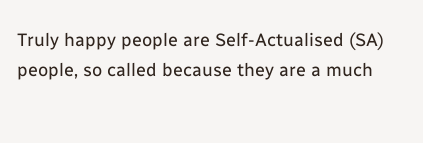Truly happy people are Self-Actualised (SA) people, so called because they are a much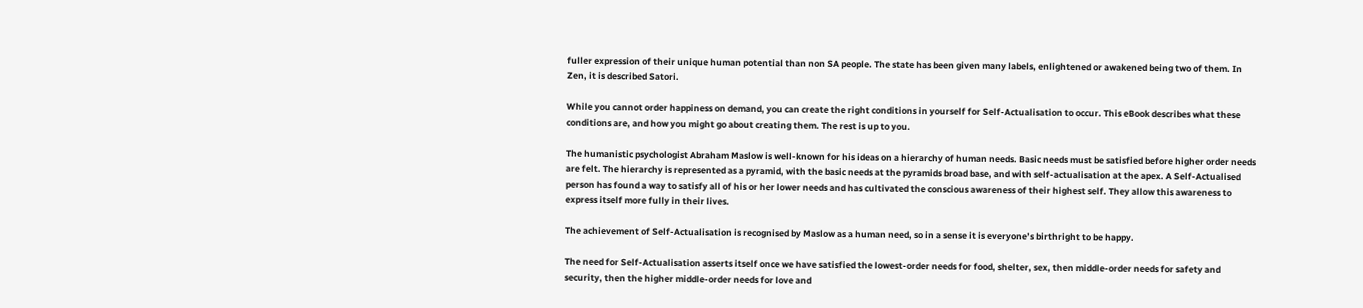fuller expression of their unique human potential than non SA people. The state has been given many labels, enlightened or awakened being two of them. In Zen, it is described Satori.

While you cannot order happiness on demand, you can create the right conditions in yourself for Self-Actualisation to occur. This eBook describes what these conditions are, and how you might go about creating them. The rest is up to you.

The humanistic psychologist Abraham Maslow is well-known for his ideas on a hierarchy of human needs. Basic needs must be satisfied before higher order needs are felt. The hierarchy is represented as a pyramid, with the basic needs at the pyramids broad base, and with self-actualisation at the apex. A Self-Actualised person has found a way to satisfy all of his or her lower needs and has cultivated the conscious awareness of their highest self. They allow this awareness to express itself more fully in their lives.

The achievement of Self-Actualisation is recognised by Maslow as a human need, so in a sense it is everyone’s birthright to be happy.

The need for Self-Actualisation asserts itself once we have satisfied the lowest-order needs for food, shelter, sex, then middle-order needs for safety and security, then the higher middle-order needs for love and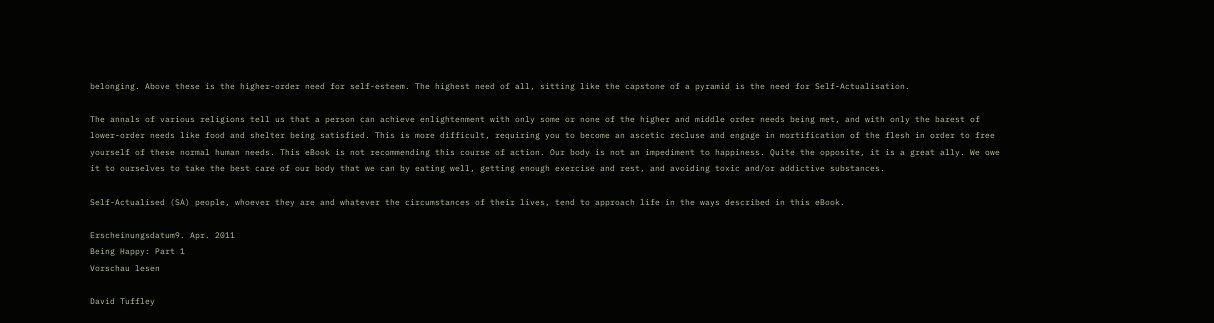belonging. Above these is the higher-order need for self-esteem. The highest need of all, sitting like the capstone of a pyramid is the need for Self-Actualisation.

The annals of various religions tell us that a person can achieve enlightenment with only some or none of the higher and middle order needs being met, and with only the barest of lower-order needs like food and shelter being satisfied. This is more difficult, requiring you to become an ascetic recluse and engage in mortification of the flesh in order to free yourself of these normal human needs. This eBook is not recommending this course of action. Our body is not an impediment to happiness. Quite the opposite, it is a great ally. We owe it to ourselves to take the best care of our body that we can by eating well, getting enough exercise and rest, and avoiding toxic and/or addictive substances.

Self-Actualised (SA) people, whoever they are and whatever the circumstances of their lives, tend to approach life in the ways described in this eBook.

Erscheinungsdatum9. Apr. 2011
Being Happy: Part 1
Vorschau lesen

David Tuffley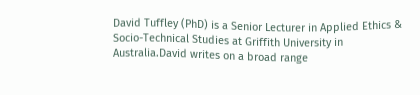David Tuffley (PhD) is a Senior Lecturer in Applied Ethics & Socio-Technical Studies at Griffith University in Australia.David writes on a broad range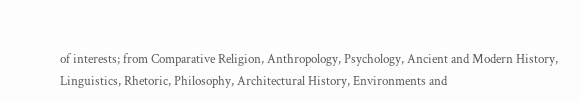of interests; from Comparative Religion, Anthropology, Psychology, Ancient and Modern History, Linguistics, Rhetoric, Philosophy, Architectural History, Environments and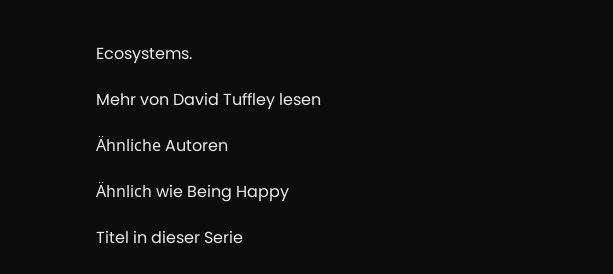Ecosystems.

Mehr von David Tuffley lesen

Ähnliche Autoren

Ähnlich wie Being Happy

Titel in dieser Serie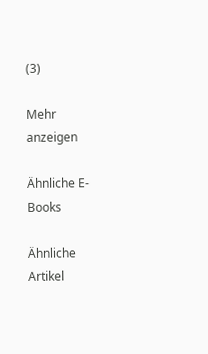(3)

Mehr anzeigen

Ähnliche E-Books

Ähnliche Artikel